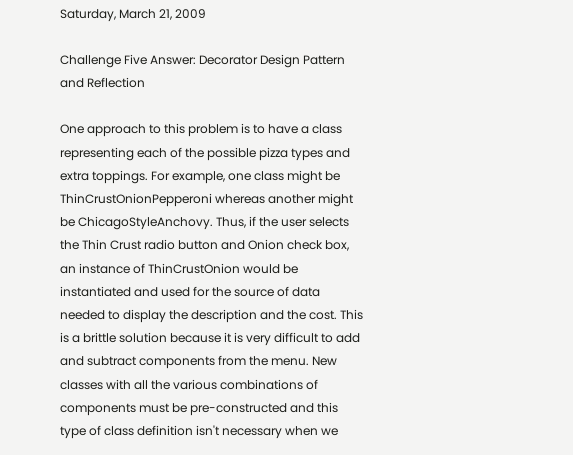Saturday, March 21, 2009

Challenge Five Answer: Decorator Design Pattern and Reflection

One approach to this problem is to have a class representing each of the possible pizza types and extra toppings. For example, one class might be ThinCrustOnionPepperoni whereas another might be ChicagoStyleAnchovy. Thus, if the user selects the Thin Crust radio button and Onion check box, an instance of ThinCrustOnion would be instantiated and used for the source of data needed to display the description and the cost. This is a brittle solution because it is very difficult to add and subtract components from the menu. New classes with all the various combinations of components must be pre-constructed and this type of class definition isn't necessary when we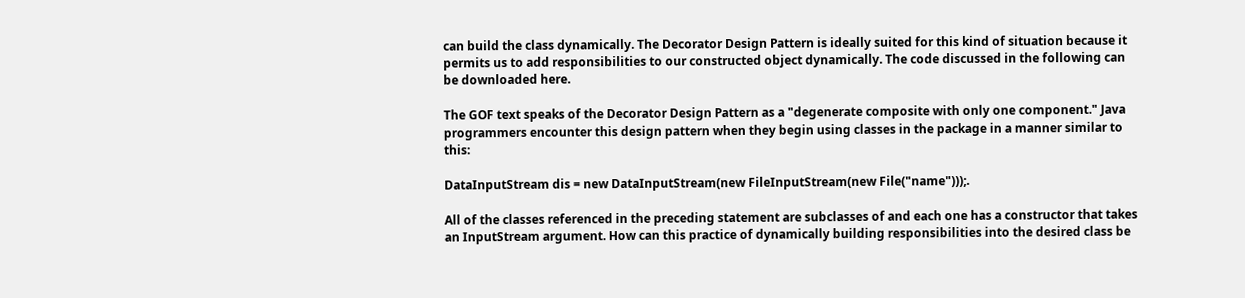can build the class dynamically. The Decorator Design Pattern is ideally suited for this kind of situation because it permits us to add responsibilities to our constructed object dynamically. The code discussed in the following can be downloaded here.

The GOF text speaks of the Decorator Design Pattern as a "degenerate composite with only one component." Java programmers encounter this design pattern when they begin using classes in the package in a manner similar to this:

DataInputStream dis = new DataInputStream(new FileInputStream(new File("name")));.

All of the classes referenced in the preceding statement are subclasses of and each one has a constructor that takes an InputStream argument. How can this practice of dynamically building responsibilities into the desired class be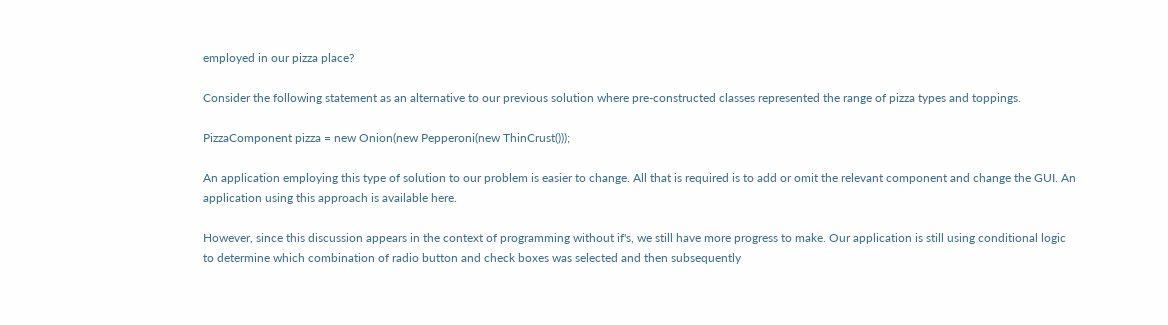employed in our pizza place?

Consider the following statement as an alternative to our previous solution where pre-constructed classes represented the range of pizza types and toppings.

PizzaComponent pizza = new Onion(new Pepperoni(new ThinCrust()));

An application employing this type of solution to our problem is easier to change. All that is required is to add or omit the relevant component and change the GUI. An application using this approach is available here.

However, since this discussion appears in the context of programming without if's, we still have more progress to make. Our application is still using conditional logic to determine which combination of radio button and check boxes was selected and then subsequently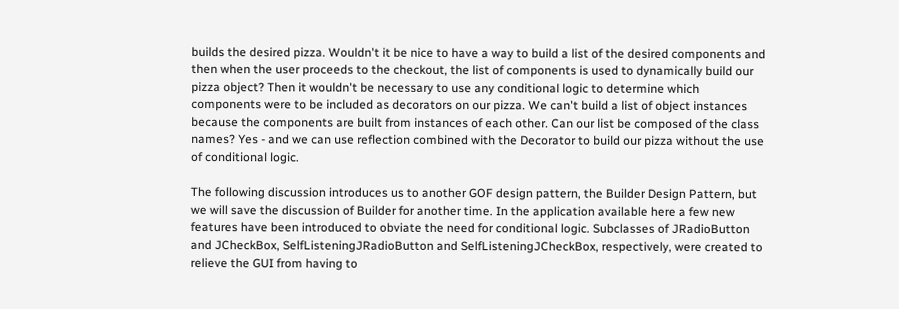builds the desired pizza. Wouldn't it be nice to have a way to build a list of the desired components and then when the user proceeds to the checkout, the list of components is used to dynamically build our pizza object? Then it wouldn't be necessary to use any conditional logic to determine which components were to be included as decorators on our pizza. We can't build a list of object instances because the components are built from instances of each other. Can our list be composed of the class names? Yes - and we can use reflection combined with the Decorator to build our pizza without the use of conditional logic.

The following discussion introduces us to another GOF design pattern, the Builder Design Pattern, but we will save the discussion of Builder for another time. In the application available here a few new features have been introduced to obviate the need for conditional logic. Subclasses of JRadioButton and JCheckBox, SelfListeningJRadioButton and SelfListeningJCheckBox, respectively, were created to relieve the GUI from having to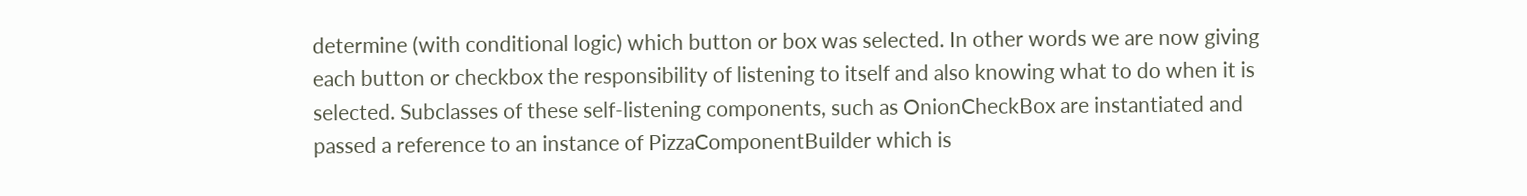determine (with conditional logic) which button or box was selected. In other words we are now giving each button or checkbox the responsibility of listening to itself and also knowing what to do when it is selected. Subclasses of these self-listening components, such as OnionCheckBox are instantiated and passed a reference to an instance of PizzaComponentBuilder which is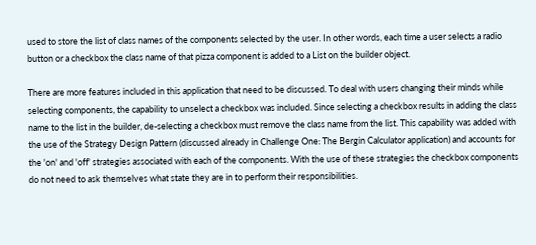used to store the list of class names of the components selected by the user. In other words, each time a user selects a radio button or a checkbox the class name of that pizza component is added to a List on the builder object.

There are more features included in this application that need to be discussed. To deal with users changing their minds while selecting components, the capability to unselect a checkbox was included. Since selecting a checkbox results in adding the class name to the list in the builder, de-selecting a checkbox must remove the class name from the list. This capability was added with the use of the Strategy Design Pattern (discussed already in Challenge One: The Bergin Calculator application) and accounts for the 'on' and 'off' strategies associated with each of the components. With the use of these strategies the checkbox components do not need to ask themselves what state they are in to perform their responsibilities.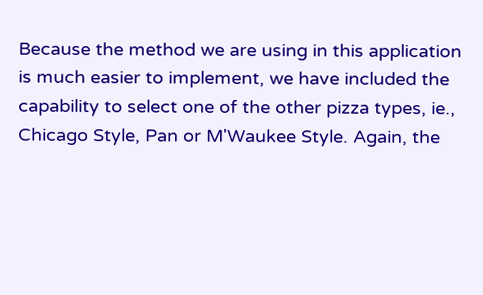Because the method we are using in this application is much easier to implement, we have included the capability to select one of the other pizza types, ie., Chicago Style, Pan or M'Waukee Style. Again, the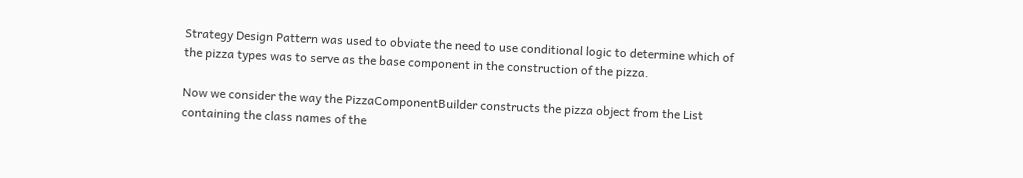Strategy Design Pattern was used to obviate the need to use conditional logic to determine which of the pizza types was to serve as the base component in the construction of the pizza.

Now we consider the way the PizzaComponentBuilder constructs the pizza object from the List containing the class names of the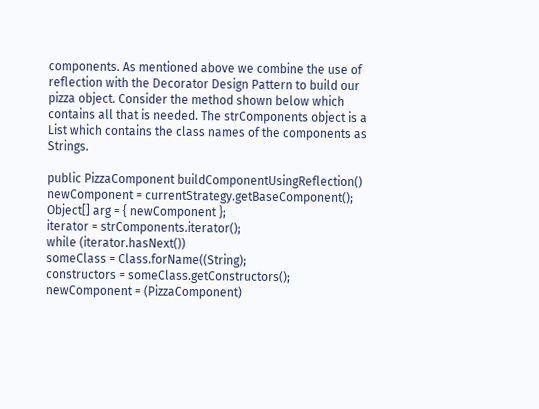components. As mentioned above we combine the use of reflection with the Decorator Design Pattern to build our pizza object. Consider the method shown below which contains all that is needed. The strComponents object is a List which contains the class names of the components as Strings.

public PizzaComponent buildComponentUsingReflection()
newComponent = currentStrategy.getBaseComponent();
Object[] arg = { newComponent };
iterator = strComponents.iterator();
while (iterator.hasNext())
someClass = Class.forName((String);
constructors = someClass.getConstructors();
newComponent = (PizzaComponent)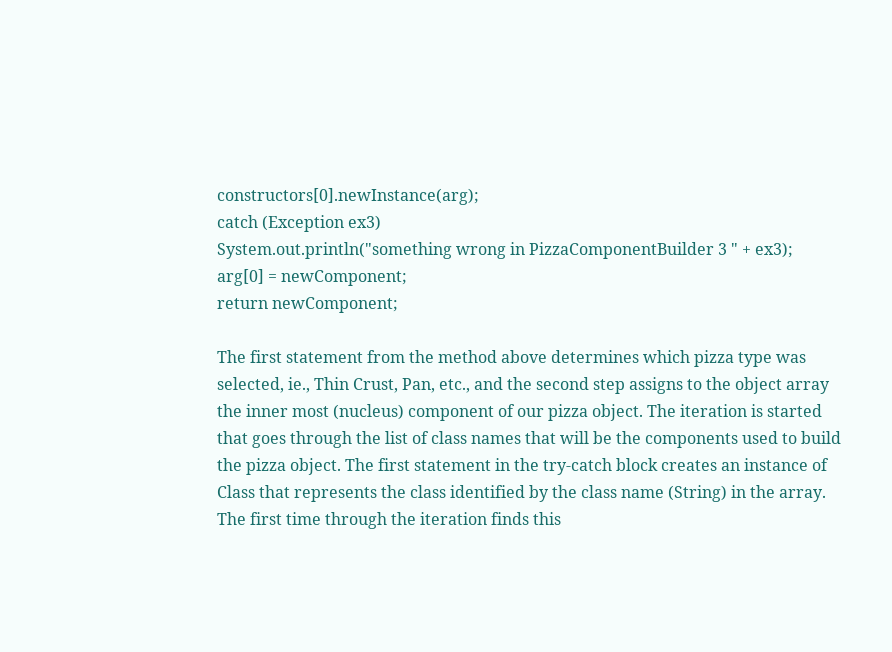constructors[0].newInstance(arg);
catch (Exception ex3)
System.out.println("something wrong in PizzaComponentBuilder 3 " + ex3);
arg[0] = newComponent;
return newComponent;

The first statement from the method above determines which pizza type was selected, ie., Thin Crust, Pan, etc., and the second step assigns to the object array the inner most (nucleus) component of our pizza object. The iteration is started that goes through the list of class names that will be the components used to build the pizza object. The first statement in the try-catch block creates an instance of Class that represents the class identified by the class name (String) in the array. The first time through the iteration finds this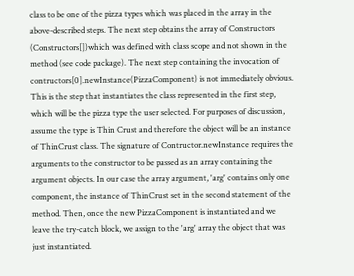class to be one of the pizza types which was placed in the array in the above-described steps. The next step obtains the array of Constructors (Constructors[])which was defined with class scope and not shown in the method (see code package). The next step containing the invocation of contructors[0].newInstance(PizzaComponent) is not immediately obvious. This is the step that instantiates the class represented in the first step, which will be the pizza type the user selected. For purposes of discussion, assume the type is Thin Crust and therefore the object will be an instance of ThinCrust class. The signature of Contructor.newInstance requires the arguments to the constructor to be passed as an array containing the argument objects. In our case the array argument, 'arg' contains only one component, the instance of ThinCrust set in the second statement of the method. Then, once the new PizzaComponent is instantiated and we leave the try-catch block, we assign to the 'arg' array the object that was just instantiated.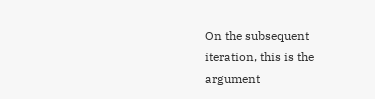On the subsequent iteration, this is the argument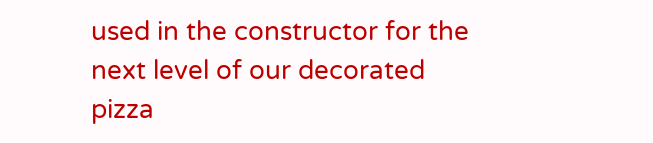used in the constructor for the next level of our decorated pizza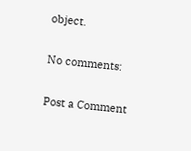object.

No comments:

Post a Comment